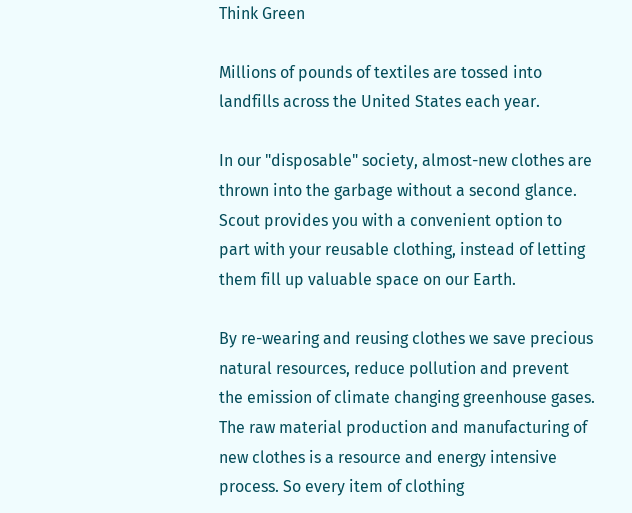Think Green

Millions of pounds of textiles are tossed into landfills across the United States each year.

In our "disposable" society, almost-new clothes are thrown into the garbage without a second glance. Scout provides you with a convenient option to part with your reusable clothing, instead of letting them fill up valuable space on our Earth.

By re-wearing and reusing clothes we save precious natural resources, reduce pollution and prevent the emission of climate changing greenhouse gases. The raw material production and manufacturing of new clothes is a resource and energy intensive process. So every item of clothing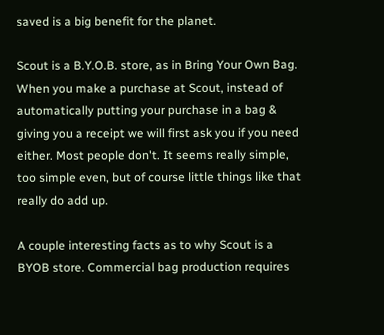saved is a big benefit for the planet.

Scout is a B.Y.O.B. store, as in Bring Your Own Bag. When you make a purchase at Scout, instead of automatically putting your purchase in a bag & giving you a receipt we will first ask you if you need either. Most people don't. It seems really simple, too simple even, but of course little things like that really do add up.

A couple interesting facts as to why Scout is a BYOB store. Commercial bag production requires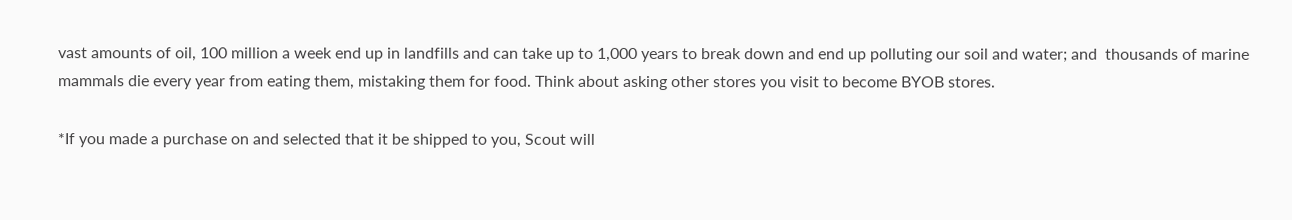vast amounts of oil, 100 million a week end up in landfills and can take up to 1,000 years to break down and end up polluting our soil and water; and  thousands of marine mammals die every year from eating them, mistaking them for food. Think about asking other stores you visit to become BYOB stores.

*If you made a purchase on and selected that it be shipped to you, Scout will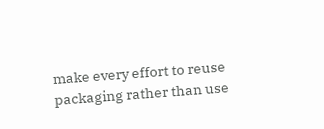make every effort to reuse packaging rather than use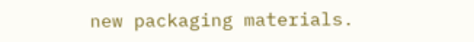new packaging materials.